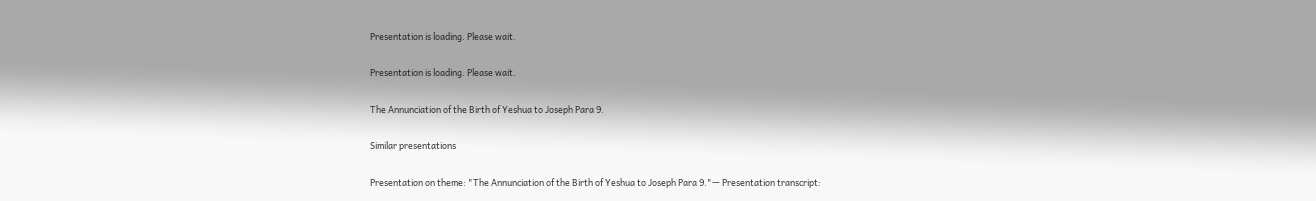Presentation is loading. Please wait.

Presentation is loading. Please wait.

The Annunciation of the Birth of Yeshua to Joseph Para 9.

Similar presentations

Presentation on theme: "The Annunciation of the Birth of Yeshua to Joseph Para 9."— Presentation transcript: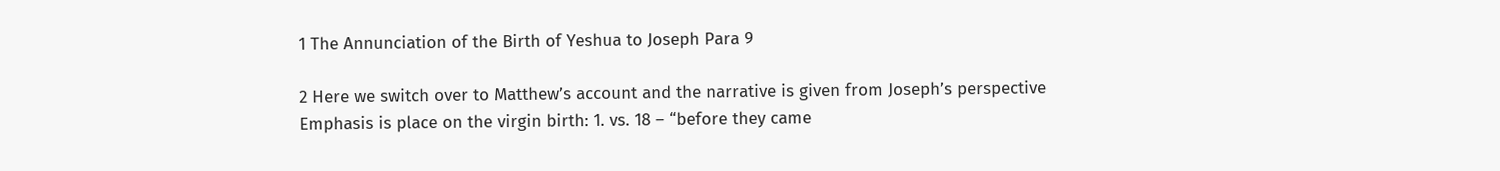1 The Annunciation of the Birth of Yeshua to Joseph Para 9

2 Here we switch over to Matthew’s account and the narrative is given from Joseph’s perspective Emphasis is place on the virgin birth: 1. vs. 18 – “before they came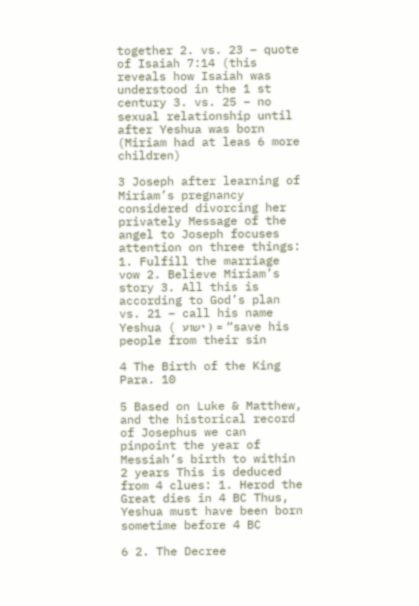together 2. vs. 23 – quote of Isaiah 7:14 (this reveals how Isaiah was understood in the 1 st century 3. vs. 25 – no sexual relationship until after Yeshua was born (Miriam had at leas 6 more children)

3 Joseph after learning of Miriam’s pregnancy considered divorcing her privately Message of the angel to Joseph focuses attention on three things: 1. Fulfill the marriage vow 2. Believe Miriam’s story 3. All this is according to God’s plan vs. 21 – call his name Yeshua ( ישוע ) = “save his people from their sin

4 The Birth of the King Para. 10

5 Based on Luke & Matthew, and the historical record of Josephus we can pinpoint the year of Messiah’s birth to within 2 years This is deduced from 4 clues: 1. Herod the Great dies in 4 BC Thus, Yeshua must have been born sometime before 4 BC

6 2. The Decree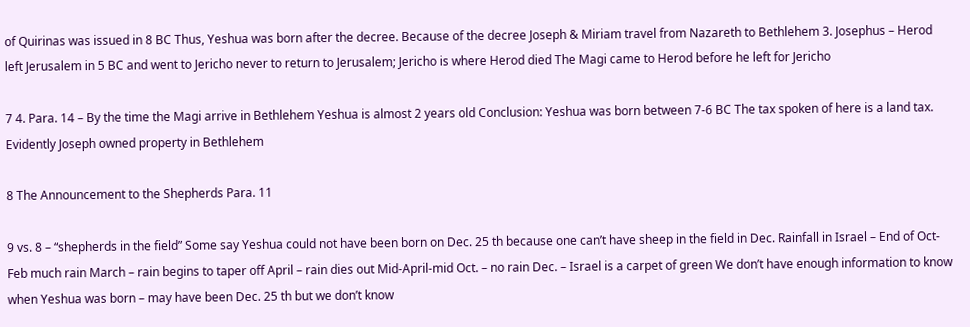of Quirinas was issued in 8 BC Thus, Yeshua was born after the decree. Because of the decree Joseph & Miriam travel from Nazareth to Bethlehem 3. Josephus – Herod left Jerusalem in 5 BC and went to Jericho never to return to Jerusalem; Jericho is where Herod died The Magi came to Herod before he left for Jericho

7 4. Para. 14 – By the time the Magi arrive in Bethlehem Yeshua is almost 2 years old Conclusion: Yeshua was born between 7-6 BC The tax spoken of here is a land tax. Evidently Joseph owned property in Bethlehem

8 The Announcement to the Shepherds Para. 11

9 vs. 8 – “shepherds in the field” Some say Yeshua could not have been born on Dec. 25 th because one can’t have sheep in the field in Dec. Rainfall in Israel – End of Oct-Feb much rain March – rain begins to taper off April – rain dies out Mid-April-mid Oct. – no rain Dec. – Israel is a carpet of green We don’t have enough information to know when Yeshua was born – may have been Dec. 25 th but we don’t know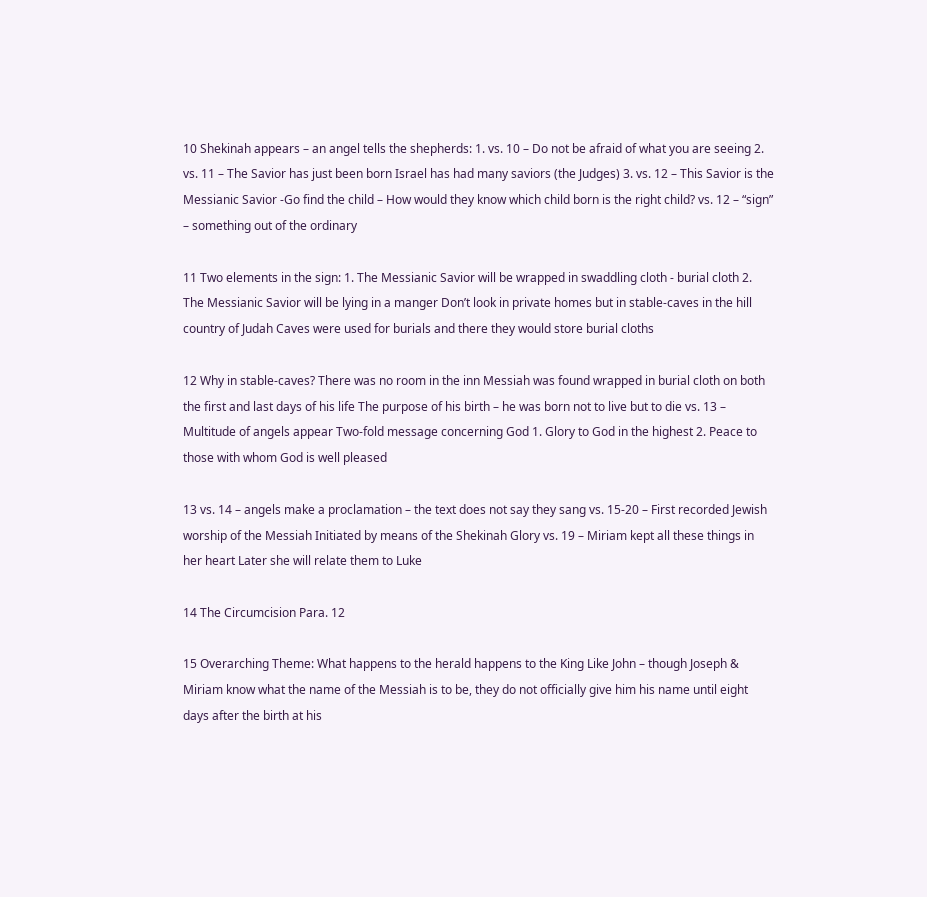10 Shekinah appears – an angel tells the shepherds: 1. vs. 10 – Do not be afraid of what you are seeing 2. vs. 11 – The Savior has just been born Israel has had many saviors (the Judges) 3. vs. 12 – This Savior is the Messianic Savior -Go find the child – How would they know which child born is the right child? vs. 12 – “sign” – something out of the ordinary

11 Two elements in the sign: 1. The Messianic Savior will be wrapped in swaddling cloth - burial cloth 2. The Messianic Savior will be lying in a manger Don’t look in private homes but in stable-caves in the hill country of Judah Caves were used for burials and there they would store burial cloths

12 Why in stable-caves? There was no room in the inn Messiah was found wrapped in burial cloth on both the first and last days of his life The purpose of his birth – he was born not to live but to die vs. 13 – Multitude of angels appear Two-fold message concerning God 1. Glory to God in the highest 2. Peace to those with whom God is well pleased

13 vs. 14 – angels make a proclamation – the text does not say they sang vs. 15-20 – First recorded Jewish worship of the Messiah Initiated by means of the Shekinah Glory vs. 19 – Miriam kept all these things in her heart Later she will relate them to Luke

14 The Circumcision Para. 12

15 Overarching Theme: What happens to the herald happens to the King Like John – though Joseph & Miriam know what the name of the Messiah is to be, they do not officially give him his name until eight days after the birth at his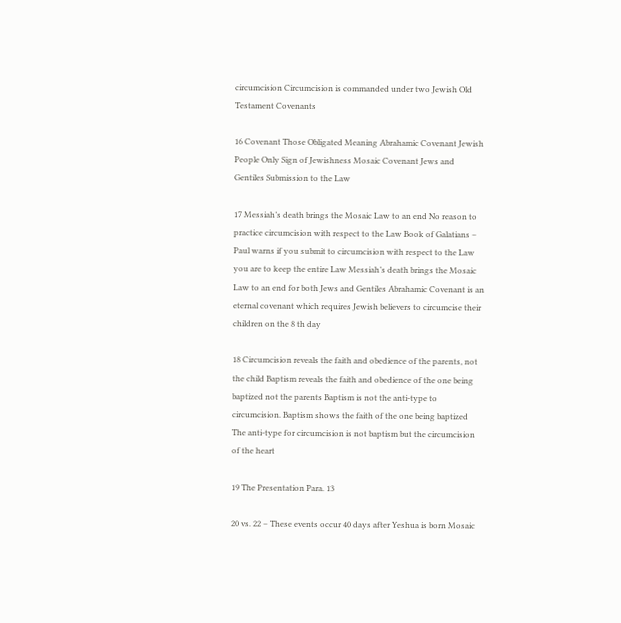circumcision Circumcision is commanded under two Jewish Old Testament Covenants

16 Covenant Those Obligated Meaning Abrahamic Covenant Jewish People Only Sign of Jewishness Mosaic Covenant Jews and Gentiles Submission to the Law

17 Messiah’s death brings the Mosaic Law to an end No reason to practice circumcision with respect to the Law Book of Galatians – Paul warns if you submit to circumcision with respect to the Law you are to keep the entire Law Messiah’s death brings the Mosaic Law to an end for both Jews and Gentiles Abrahamic Covenant is an eternal covenant which requires Jewish believers to circumcise their children on the 8 th day

18 Circumcision reveals the faith and obedience of the parents, not the child Baptism reveals the faith and obedience of the one being baptized not the parents Baptism is not the anti-type to circumcision. Baptism shows the faith of the one being baptized The anti-type for circumcision is not baptism but the circumcision of the heart

19 The Presentation Para. 13

20 vs. 22 – These events occur 40 days after Yeshua is born Mosaic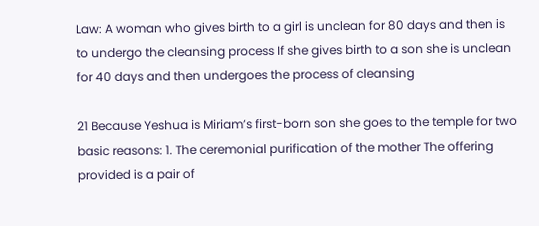Law: A woman who gives birth to a girl is unclean for 80 days and then is to undergo the cleansing process If she gives birth to a son she is unclean for 40 days and then undergoes the process of cleansing

21 Because Yeshua is Miriam’s first-born son she goes to the temple for two basic reasons: 1. The ceremonial purification of the mother The offering provided is a pair of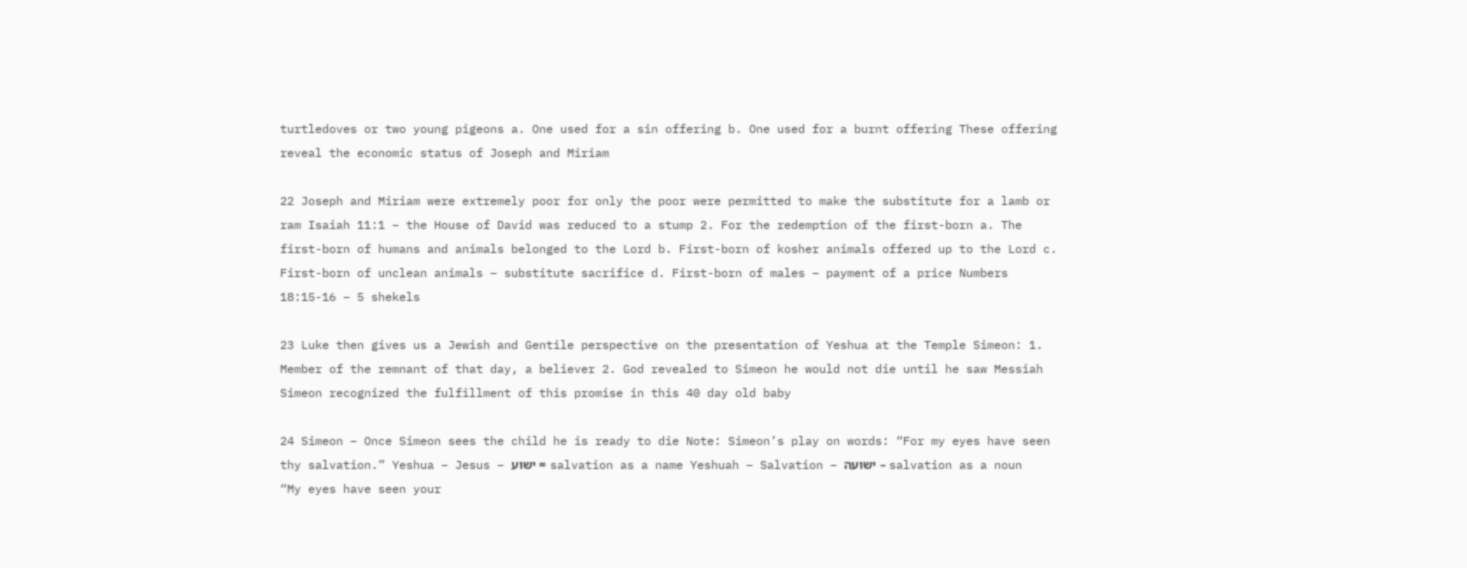turtledoves or two young pigeons a. One used for a sin offering b. One used for a burnt offering These offering reveal the economic status of Joseph and Miriam

22 Joseph and Miriam were extremely poor for only the poor were permitted to make the substitute for a lamb or ram Isaiah 11:1 – the House of David was reduced to a stump 2. For the redemption of the first-born a. The first-born of humans and animals belonged to the Lord b. First-born of kosher animals offered up to the Lord c. First-born of unclean animals – substitute sacrifice d. First-born of males – payment of a price Numbers 18:15-16 – 5 shekels

23 Luke then gives us a Jewish and Gentile perspective on the presentation of Yeshua at the Temple Simeon: 1. Member of the remnant of that day, a believer 2. God revealed to Simeon he would not die until he saw Messiah Simeon recognized the fulfillment of this promise in this 40 day old baby

24 Simeon – Once Simeon sees the child he is ready to die Note: Simeon’s play on words: “For my eyes have seen thy salvation.” Yeshua – Jesus – ישוע = salvation as a name Yeshuah – Salvation – ישועה – salvation as a noun “My eyes have seen your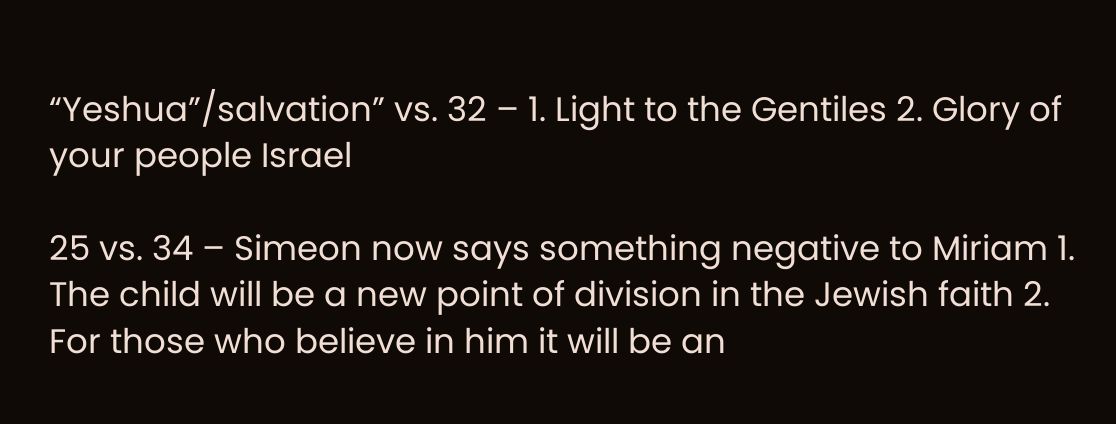“Yeshua”/salvation” vs. 32 – 1. Light to the Gentiles 2. Glory of your people Israel

25 vs. 34 – Simeon now says something negative to Miriam 1. The child will be a new point of division in the Jewish faith 2. For those who believe in him it will be an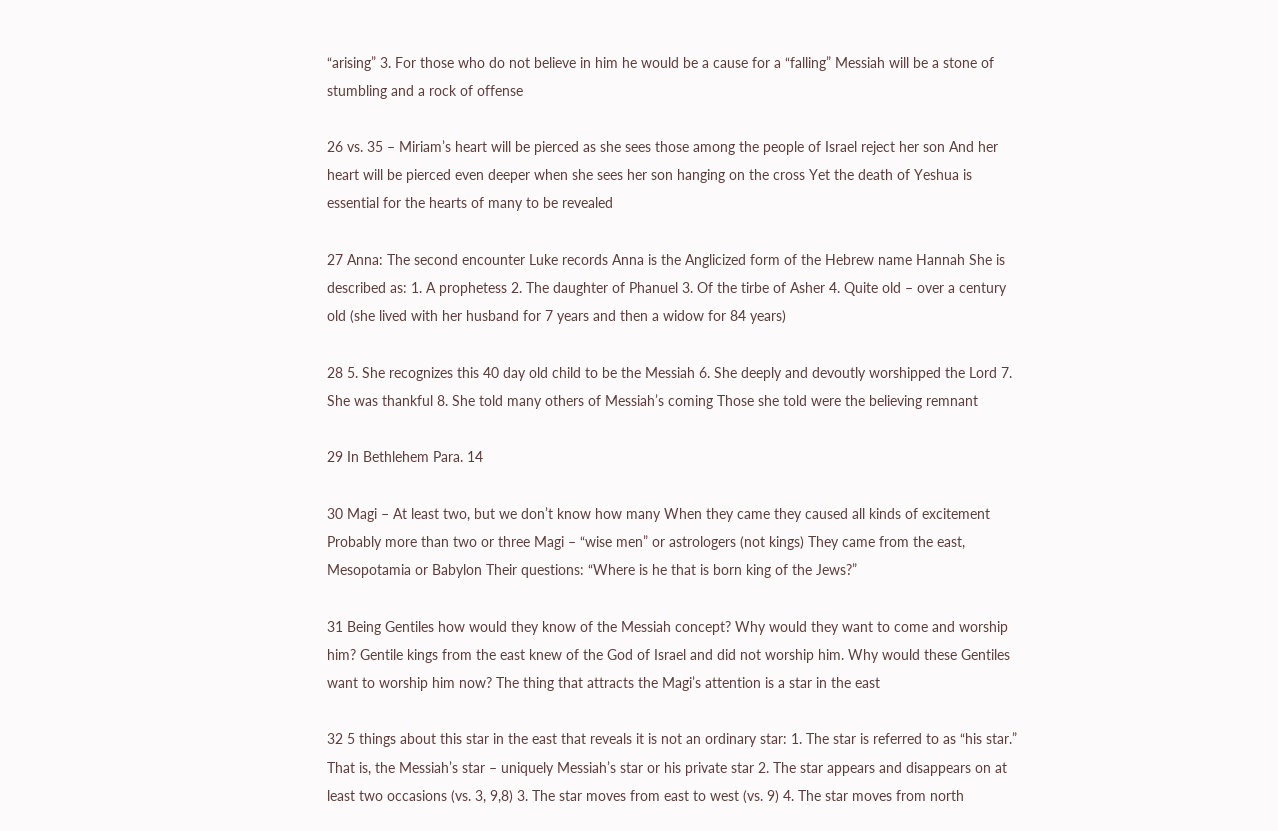“arising” 3. For those who do not believe in him he would be a cause for a “falling” Messiah will be a stone of stumbling and a rock of offense

26 vs. 35 – Miriam’s heart will be pierced as she sees those among the people of Israel reject her son And her heart will be pierced even deeper when she sees her son hanging on the cross Yet the death of Yeshua is essential for the hearts of many to be revealed

27 Anna: The second encounter Luke records Anna is the Anglicized form of the Hebrew name Hannah She is described as: 1. A prophetess 2. The daughter of Phanuel 3. Of the tirbe of Asher 4. Quite old – over a century old (she lived with her husband for 7 years and then a widow for 84 years)

28 5. She recognizes this 40 day old child to be the Messiah 6. She deeply and devoutly worshipped the Lord 7. She was thankful 8. She told many others of Messiah’s coming Those she told were the believing remnant

29 In Bethlehem Para. 14

30 Magi – At least two, but we don’t know how many When they came they caused all kinds of excitement Probably more than two or three Magi – “wise men” or astrologers (not kings) They came from the east, Mesopotamia or Babylon Their questions: “Where is he that is born king of the Jews?”

31 Being Gentiles how would they know of the Messiah concept? Why would they want to come and worship him? Gentile kings from the east knew of the God of Israel and did not worship him. Why would these Gentiles want to worship him now? The thing that attracts the Magi’s attention is a star in the east

32 5 things about this star in the east that reveals it is not an ordinary star: 1. The star is referred to as “his star.” That is, the Messiah’s star – uniquely Messiah’s star or his private star 2. The star appears and disappears on at least two occasions (vs. 3, 9,8) 3. The star moves from east to west (vs. 9) 4. The star moves from north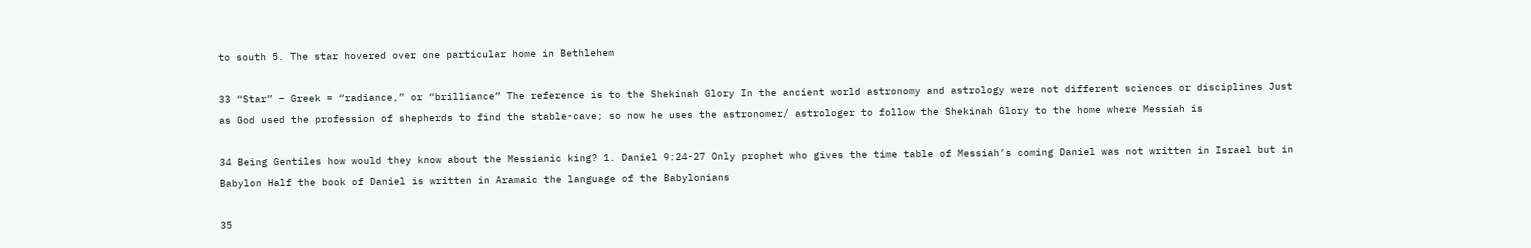to south 5. The star hovered over one particular home in Bethlehem

33 “Star” – Greek = “radiance,” or “brilliance” The reference is to the Shekinah Glory In the ancient world astronomy and astrology were not different sciences or disciplines Just as God used the profession of shepherds to find the stable-cave; so now he uses the astronomer/ astrologer to follow the Shekinah Glory to the home where Messiah is

34 Being Gentiles how would they know about the Messianic king? 1. Daniel 9:24-27 Only prophet who gives the time table of Messiah’s coming Daniel was not written in Israel but in Babylon Half the book of Daniel is written in Aramaic the language of the Babylonians

35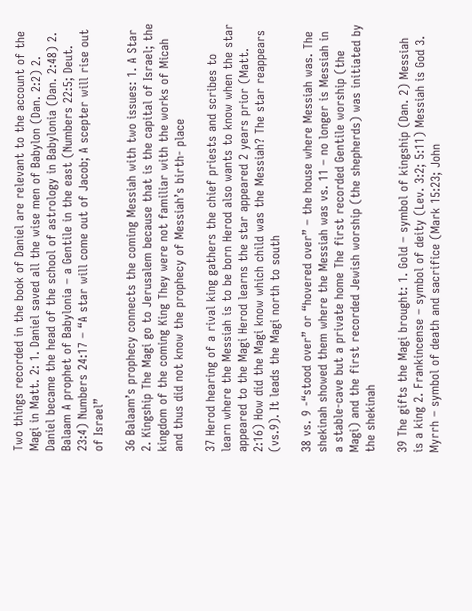Two things recorded in the book of Daniel are relevant to the account of the Magi in Matt. 2: 1. Daniel saved all the wise men of Babylon (Dan. 2:2) 2. Daniel became the head of the school of astrology in Babylonia (Dan. 2:48) 2. Balaam A prophet of Babylonia – a Gentile in the east (Numbers 22:5; Deut. 23:4) Numbers 24:17 – “A star will come out of Jacob; A scepter will rise out of Israel”

36 Balaam’s prophecy connects the coming Messiah with two issues: 1. A Star 2. Kingship The Magi go to Jerusalem because that is the capital of Israel; the kingdom of the coming King They were not familiar with the works of Micah and thus did not know the prophecy of Messiah’s birth- place

37 Herod hearing of a rival king gathers the chief priests and scribes to learn where the Messiah is to be born Herod also wants to know when the star appeared to the Magi Herod learns the star appeared 2 years prior (Matt. 2:16) How did the Magi know which child was the Messiah? The star reappears (vs.9). It leads the Magi north to south

38 vs. 9 -“stood over” or “hovered over” – the house where Messiah was. The shekinah showed them where the Messiah was vs. 11 – no longer is Messiah in a stable-cave but a private home The first recorded Gentile worship (the Magi) and the first recorded Jewish worship (the shepherds) was initiated by the shekinah

39 The gifts the Magi brought: 1. Gold – symbol of kingship (Dan. 2) Messiah is a king 2. Frankincense – symbol of deity (Lev. 3:2; 5:11) Messiah is God 3. Myrrh – symbol of death and sacrifice (Mark 15:23; John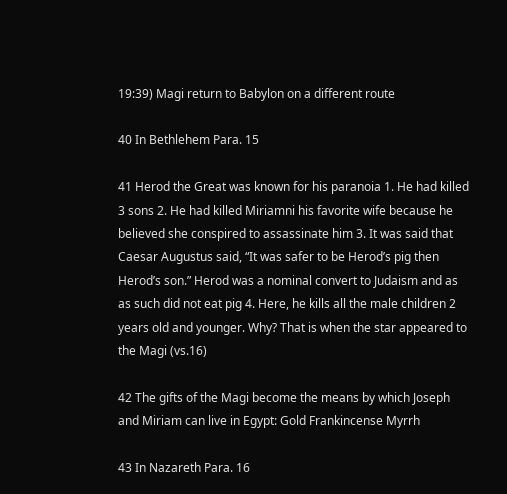19:39) Magi return to Babylon on a different route

40 In Bethlehem Para. 15

41 Herod the Great was known for his paranoia 1. He had killed 3 sons 2. He had killed Miriamni his favorite wife because he believed she conspired to assassinate him 3. It was said that Caesar Augustus said, “It was safer to be Herod’s pig then Herod’s son.” Herod was a nominal convert to Judaism and as as such did not eat pig 4. Here, he kills all the male children 2 years old and younger. Why? That is when the star appeared to the Magi (vs.16)

42 The gifts of the Magi become the means by which Joseph and Miriam can live in Egypt: Gold Frankincense Myrrh

43 In Nazareth Para. 16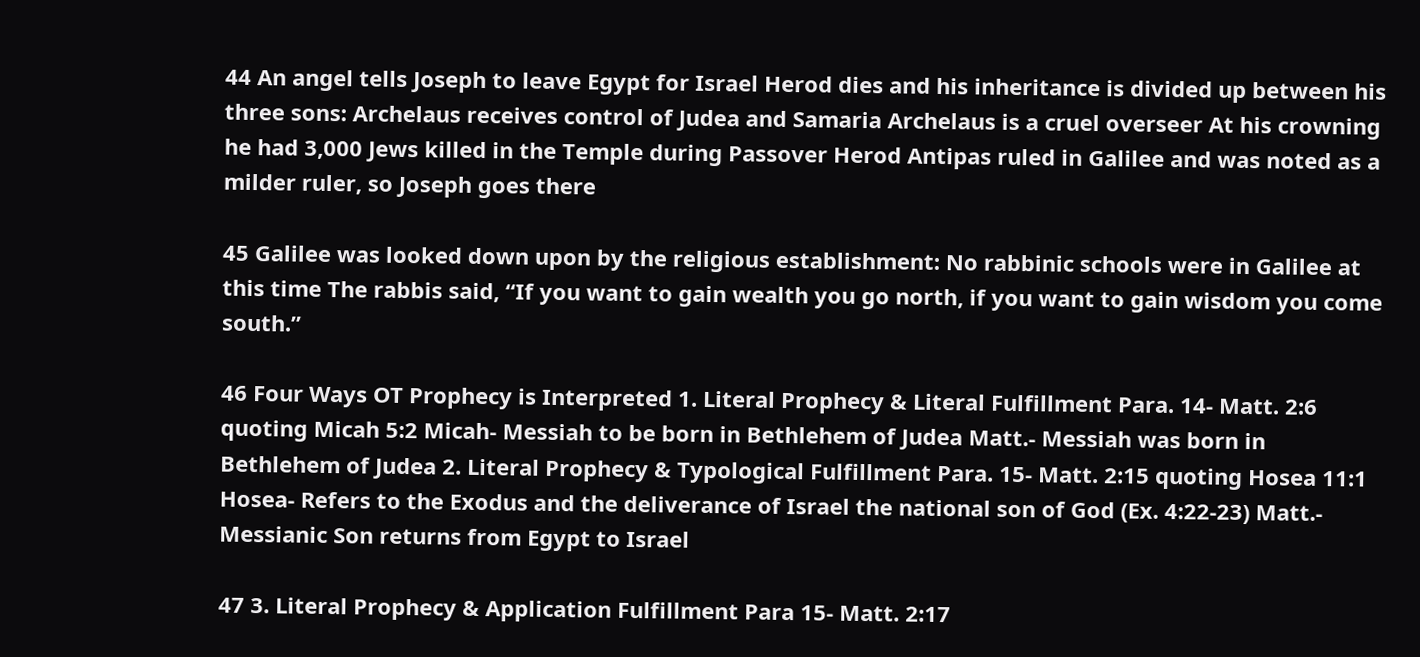44 An angel tells Joseph to leave Egypt for Israel Herod dies and his inheritance is divided up between his three sons: Archelaus receives control of Judea and Samaria Archelaus is a cruel overseer At his crowning he had 3,000 Jews killed in the Temple during Passover Herod Antipas ruled in Galilee and was noted as a milder ruler, so Joseph goes there

45 Galilee was looked down upon by the religious establishment: No rabbinic schools were in Galilee at this time The rabbis said, “If you want to gain wealth you go north, if you want to gain wisdom you come south.”

46 Four Ways OT Prophecy is Interpreted 1. Literal Prophecy & Literal Fulfillment Para. 14- Matt. 2:6 quoting Micah 5:2 Micah- Messiah to be born in Bethlehem of Judea Matt.- Messiah was born in Bethlehem of Judea 2. Literal Prophecy & Typological Fulfillment Para. 15- Matt. 2:15 quoting Hosea 11:1 Hosea- Refers to the Exodus and the deliverance of Israel the national son of God (Ex. 4:22-23) Matt.- Messianic Son returns from Egypt to Israel

47 3. Literal Prophecy & Application Fulfillment Para 15- Matt. 2:17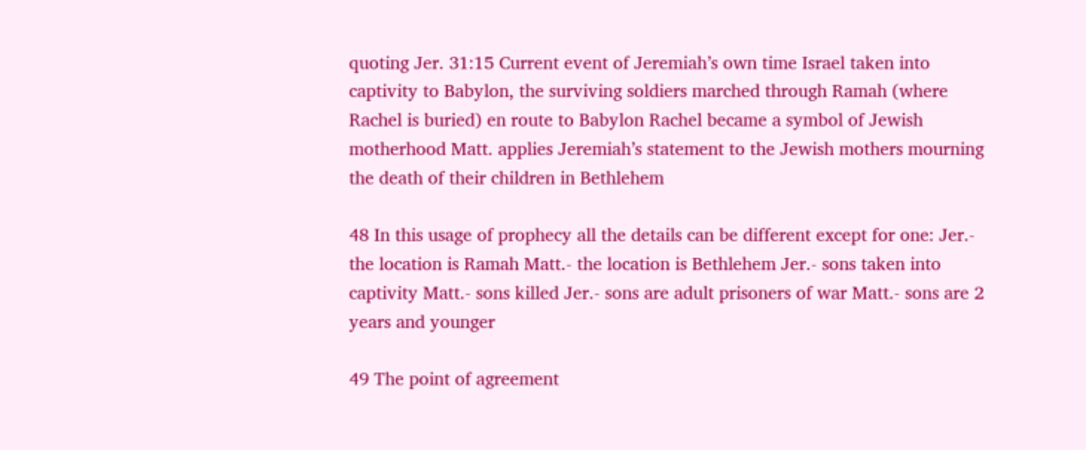quoting Jer. 31:15 Current event of Jeremiah’s own time Israel taken into captivity to Babylon, the surviving soldiers marched through Ramah (where Rachel is buried) en route to Babylon Rachel became a symbol of Jewish motherhood Matt. applies Jeremiah’s statement to the Jewish mothers mourning the death of their children in Bethlehem

48 In this usage of prophecy all the details can be different except for one: Jer.- the location is Ramah Matt.- the location is Bethlehem Jer.- sons taken into captivity Matt.- sons killed Jer.- sons are adult prisoners of war Matt.- sons are 2 years and younger

49 The point of agreement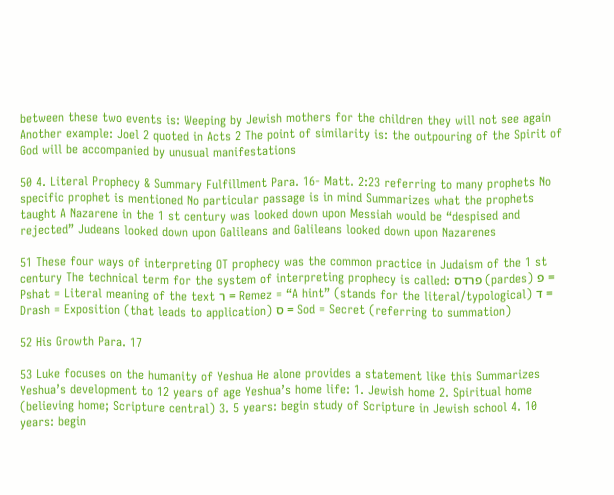between these two events is: Weeping by Jewish mothers for the children they will not see again Another example: Joel 2 quoted in Acts 2 The point of similarity is: the outpouring of the Spirit of God will be accompanied by unusual manifestations

50 4. Literal Prophecy & Summary Fulfillment Para. 16- Matt. 2:23 referring to many prophets No specific prophet is mentioned No particular passage is in mind Summarizes what the prophets taught A Nazarene in the 1 st century was looked down upon Messiah would be “despised and rejected” Judeans looked down upon Galileans and Galileans looked down upon Nazarenes

51 These four ways of interpreting OT prophecy was the common practice in Judaism of the 1 st century The technical term for the system of interpreting prophecy is called: פרדס (pardes) פ = Pshat = Literal meaning of the text ר = Remez = “A hint” (stands for the literal/typological) ד = Drash = Exposition (that leads to application) ס = Sod = Secret (referring to summation)

52 His Growth Para. 17

53 Luke focuses on the humanity of Yeshua He alone provides a statement like this Summarizes Yeshua’s development to 12 years of age Yeshua’s home life: 1. Jewish home 2. Spiritual home (believing home; Scripture central) 3. 5 years: begin study of Scripture in Jewish school 4. 10 years: begin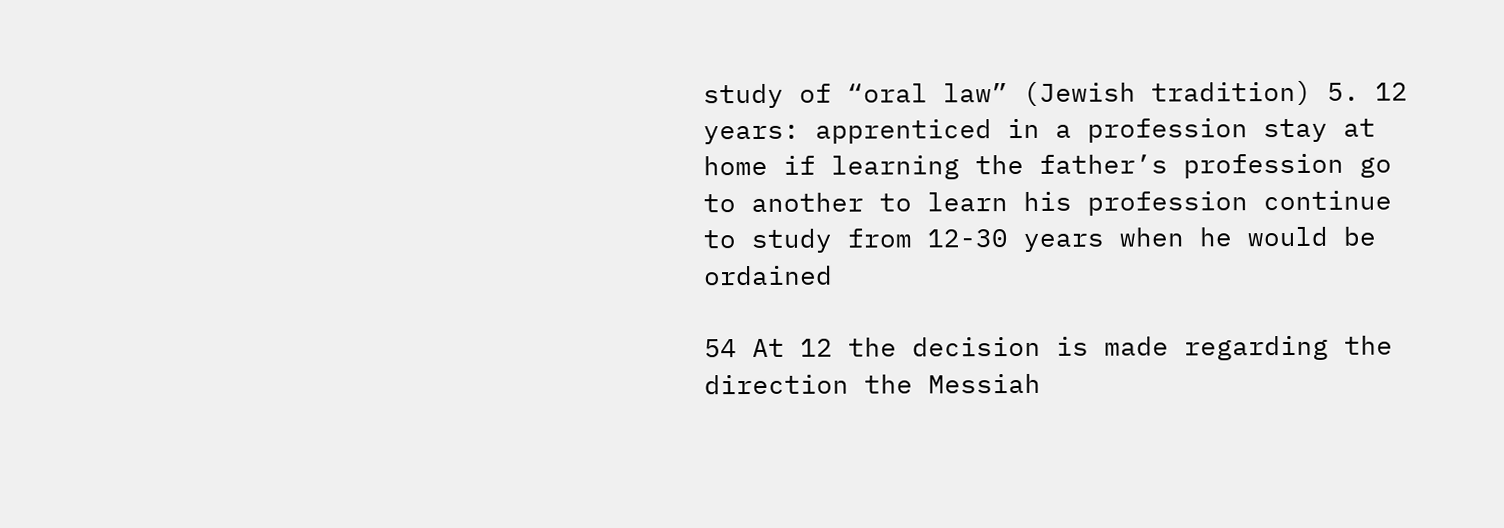study of “oral law” (Jewish tradition) 5. 12 years: apprenticed in a profession stay at home if learning the father’s profession go to another to learn his profession continue to study from 12-30 years when he would be ordained

54 At 12 the decision is made regarding the direction the Messiah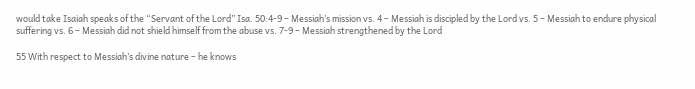would take Isaiah speaks of the “Servant of the Lord” Isa. 50:4-9 – Messiah’s mission vs. 4 – Messiah is discipled by the Lord vs. 5 – Messiah to endure physical suffering vs. 6 – Messiah did not shield himself from the abuse vs. 7-9 – Messiah strengthened by the Lord

55 With respect to Messiah’s divine nature – he knows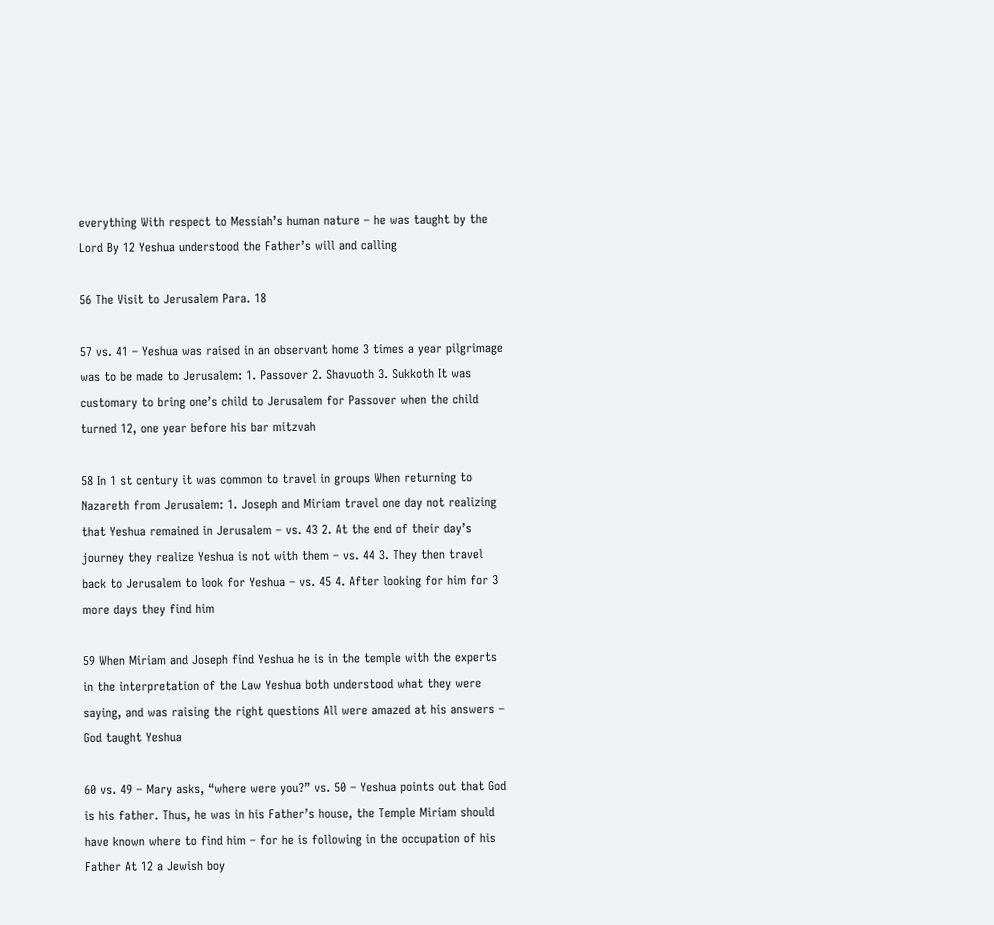everything With respect to Messiah’s human nature – he was taught by the Lord By 12 Yeshua understood the Father’s will and calling

56 The Visit to Jerusalem Para. 18

57 vs. 41 – Yeshua was raised in an observant home 3 times a year pilgrimage was to be made to Jerusalem: 1. Passover 2. Shavuoth 3. Sukkoth It was customary to bring one’s child to Jerusalem for Passover when the child turned 12, one year before his bar mitzvah

58 In 1 st century it was common to travel in groups When returning to Nazareth from Jerusalem: 1. Joseph and Miriam travel one day not realizing that Yeshua remained in Jerusalem – vs. 43 2. At the end of their day’s journey they realize Yeshua is not with them – vs. 44 3. They then travel back to Jerusalem to look for Yeshua – vs. 45 4. After looking for him for 3 more days they find him

59 When Miriam and Joseph find Yeshua he is in the temple with the experts in the interpretation of the Law Yeshua both understood what they were saying, and was raising the right questions All were amazed at his answers – God taught Yeshua

60 vs. 49 – Mary asks, “where were you?” vs. 50 – Yeshua points out that God is his father. Thus, he was in his Father’s house, the Temple Miriam should have known where to find him – for he is following in the occupation of his Father At 12 a Jewish boy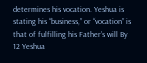determines his vocation. Yeshua is stating his “business,” or “vocation” is that of fulfilling his Father’s will By 12 Yeshua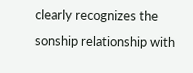clearly recognizes the sonship relationship with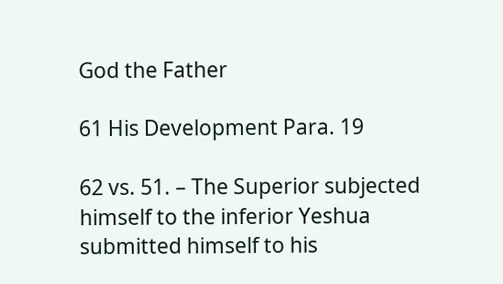God the Father

61 His Development Para. 19

62 vs. 51. – The Superior subjected himself to the inferior Yeshua submitted himself to his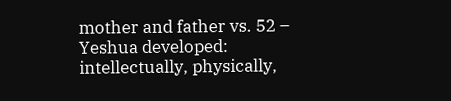mother and father vs. 52 – Yeshua developed: intellectually, physically,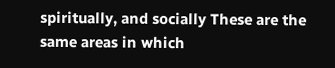spiritually, and socially These are the same areas in which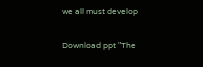we all must develop

Download ppt "The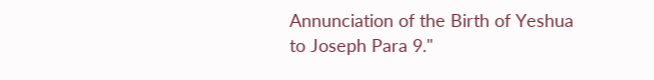Annunciation of the Birth of Yeshua to Joseph Para 9."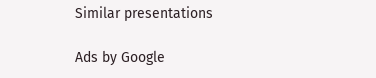Similar presentations

Ads by Google